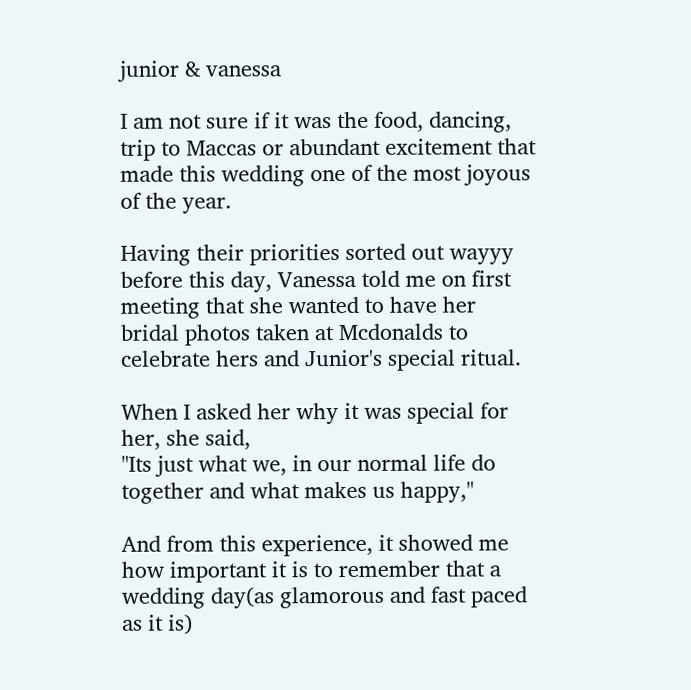junior & vanessa

I am not sure if it was the food, dancing, trip to Maccas or abundant excitement that made this wedding one of the most joyous of the year.

Having their priorities sorted out wayyy before this day, Vanessa told me on first meeting that she wanted to have her bridal photos taken at Mcdonalds to celebrate hers and Junior's special ritual.

When I asked her why it was special for her, she said,
"Its just what we, in our normal life do together and what makes us happy,"

And from this experience, it showed me how important it is to remember that a wedding day(as glamorous and fast paced as it is)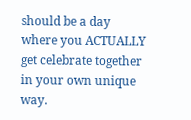should be a day where you ACTUALLY get celebrate together in your own unique way.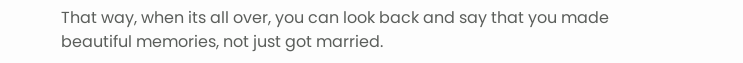That way, when its all over, you can look back and say that you made beautiful memories, not just got married.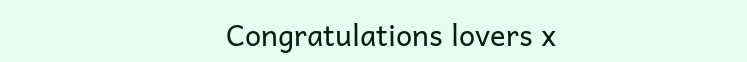Congratulations lovers x